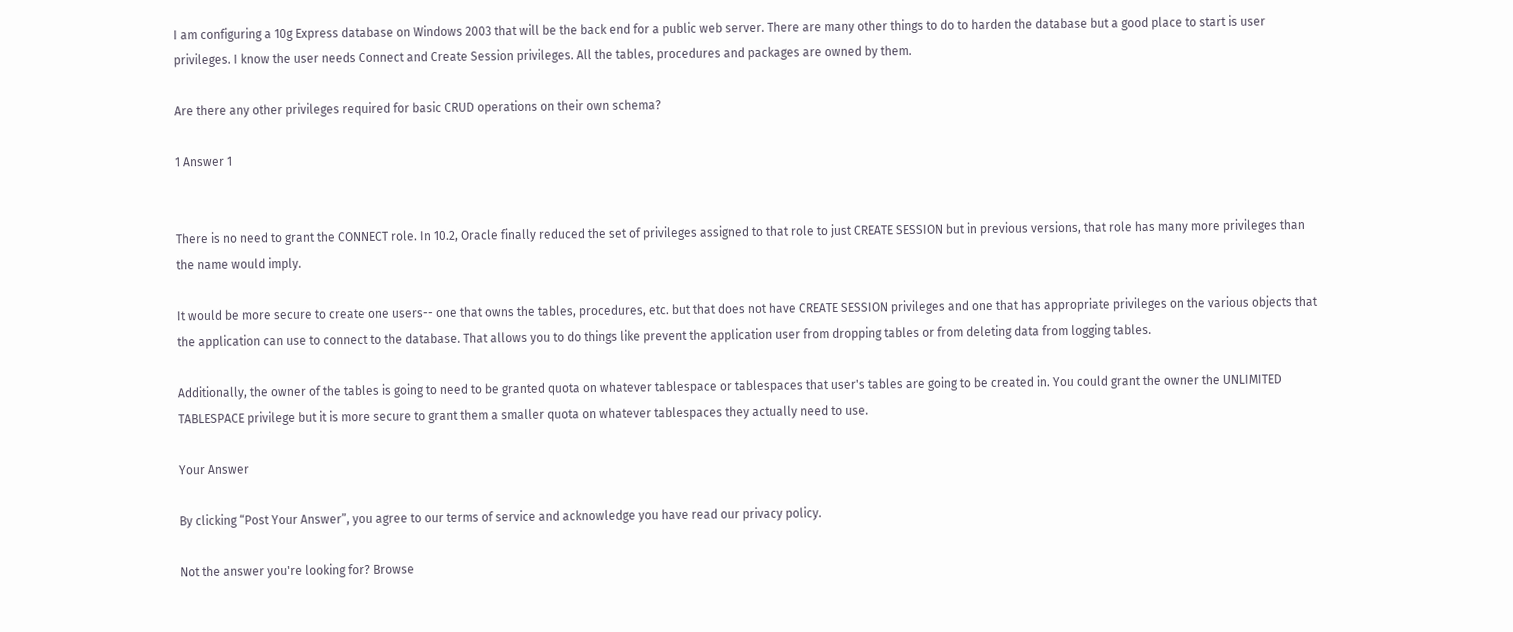I am configuring a 10g Express database on Windows 2003 that will be the back end for a public web server. There are many other things to do to harden the database but a good place to start is user privileges. I know the user needs Connect and Create Session privileges. All the tables, procedures and packages are owned by them.

Are there any other privileges required for basic CRUD operations on their own schema?

1 Answer 1


There is no need to grant the CONNECT role. In 10.2, Oracle finally reduced the set of privileges assigned to that role to just CREATE SESSION but in previous versions, that role has many more privileges than the name would imply.

It would be more secure to create one users-- one that owns the tables, procedures, etc. but that does not have CREATE SESSION privileges and one that has appropriate privileges on the various objects that the application can use to connect to the database. That allows you to do things like prevent the application user from dropping tables or from deleting data from logging tables.

Additionally, the owner of the tables is going to need to be granted quota on whatever tablespace or tablespaces that user's tables are going to be created in. You could grant the owner the UNLIMITED TABLESPACE privilege but it is more secure to grant them a smaller quota on whatever tablespaces they actually need to use.

Your Answer

By clicking “Post Your Answer”, you agree to our terms of service and acknowledge you have read our privacy policy.

Not the answer you're looking for? Browse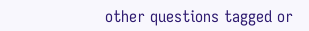other questions tagged or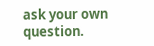ask your own question.